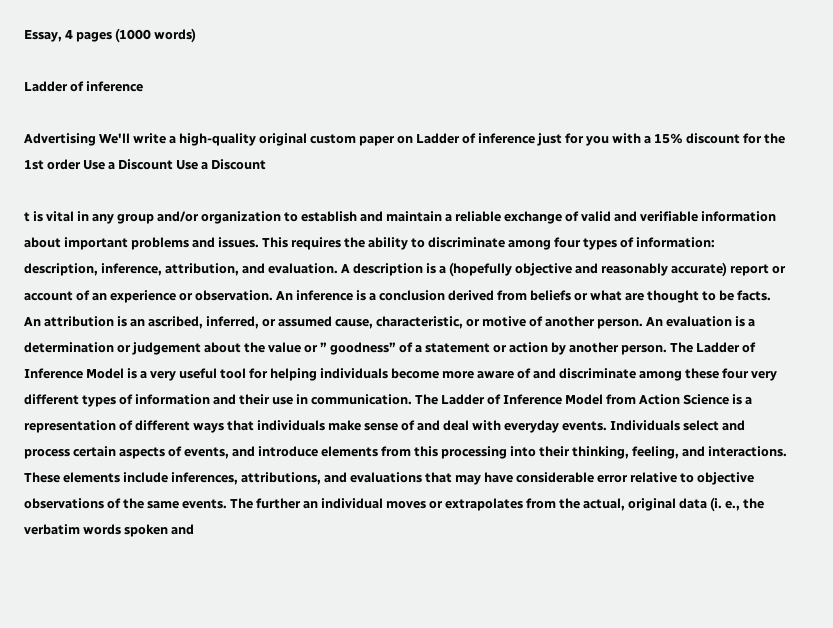Essay, 4 pages (1000 words)

Ladder of inference

Advertising We'll write a high-quality original custom paper on Ladder of inference just for you with a 15% discount for the 1st order Use a Discount Use a Discount

t is vital in any group and/or organization to establish and maintain a reliable exchange of valid and verifiable information about important problems and issues. This requires the ability to discriminate among four types of information: description, inference, attribution, and evaluation. A description is a (hopefully objective and reasonably accurate) report or account of an experience or observation. An inference is a conclusion derived from beliefs or what are thought to be facts. An attribution is an ascribed, inferred, or assumed cause, characteristic, or motive of another person. An evaluation is a determination or judgement about the value or ” goodness” of a statement or action by another person. The Ladder of Inference Model is a very useful tool for helping individuals become more aware of and discriminate among these four very different types of information and their use in communication. The Ladder of Inference Model from Action Science is a representation of different ways that individuals make sense of and deal with everyday events. Individuals select and process certain aspects of events, and introduce elements from this processing into their thinking, feeling, and interactions. These elements include inferences, attributions, and evaluations that may have considerable error relative to objective observations of the same events. The further an individual moves or extrapolates from the actual, original data (i. e., the verbatim words spoken and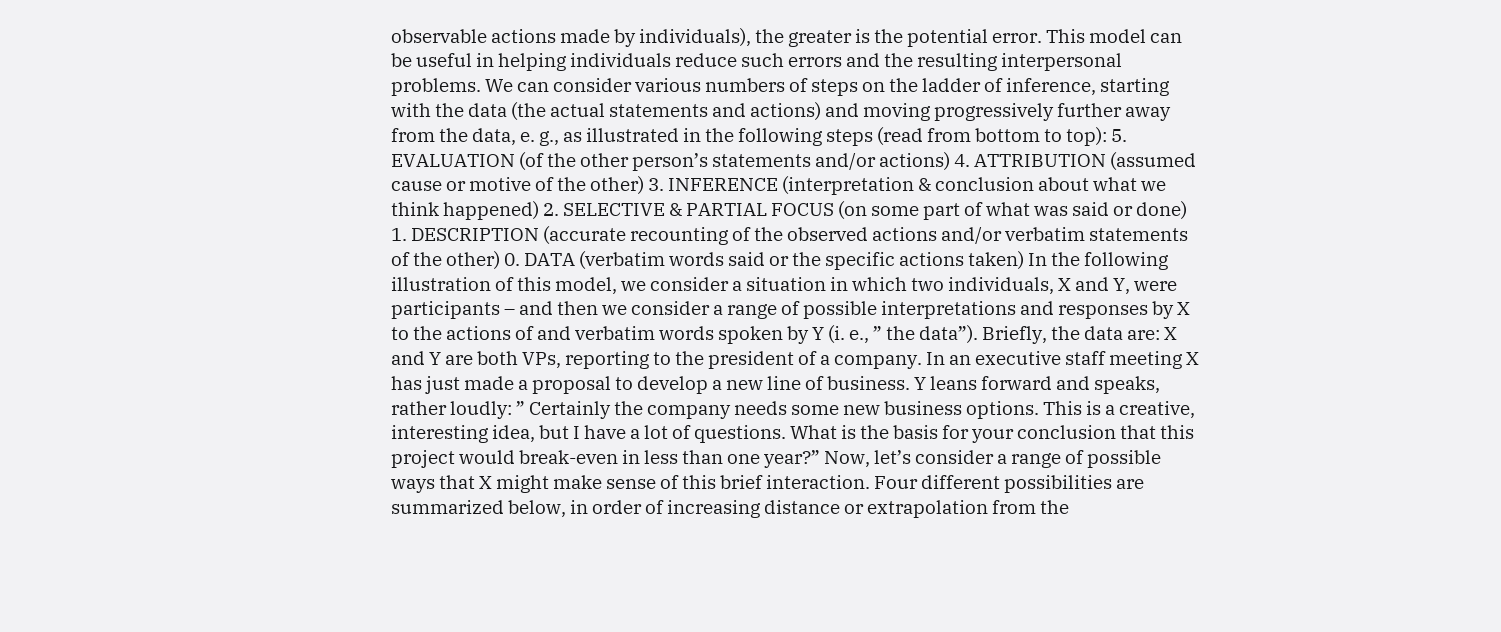observable actions made by individuals), the greater is the potential error. This model can be useful in helping individuals reduce such errors and the resulting interpersonal problems. We can consider various numbers of steps on the ladder of inference, starting with the data (the actual statements and actions) and moving progressively further away from the data, e. g., as illustrated in the following steps (read from bottom to top): 5. EVALUATION (of the other person’s statements and/or actions) 4. ATTRIBUTION (assumed cause or motive of the other) 3. INFERENCE (interpretation & conclusion about what we think happened) 2. SELECTIVE & PARTIAL FOCUS (on some part of what was said or done) 1. DESCRIPTION (accurate recounting of the observed actions and/or verbatim statements of the other) 0. DATA (verbatim words said or the specific actions taken) In the following illustration of this model, we consider a situation in which two individuals, X and Y, were participants – and then we consider a range of possible interpretations and responses by X to the actions of and verbatim words spoken by Y (i. e., ” the data”). Briefly, the data are: X and Y are both VPs, reporting to the president of a company. In an executive staff meeting X has just made a proposal to develop a new line of business. Y leans forward and speaks, rather loudly: ” Certainly the company needs some new business options. This is a creative, interesting idea, but I have a lot of questions. What is the basis for your conclusion that this project would break-even in less than one year?” Now, let’s consider a range of possible ways that X might make sense of this brief interaction. Four different possibilities are summarized below, in order of increasing distance or extrapolation from the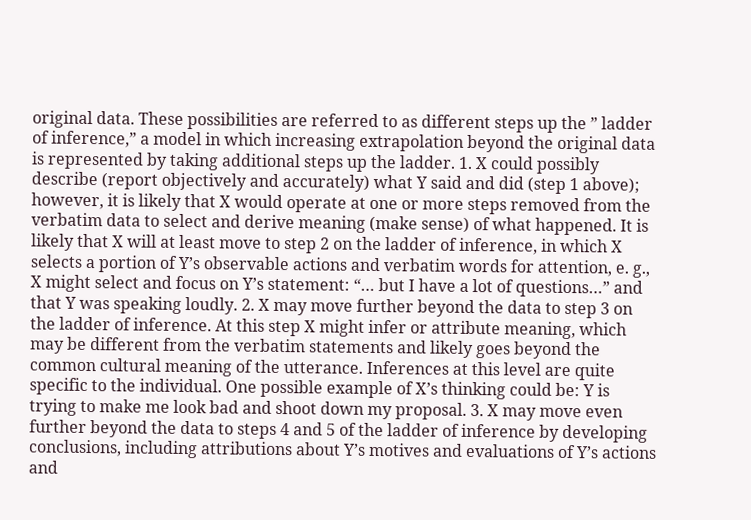original data. These possibilities are referred to as different steps up the ” ladder of inference,” a model in which increasing extrapolation beyond the original data is represented by taking additional steps up the ladder. 1. X could possibly describe (report objectively and accurately) what Y said and did (step 1 above); however, it is likely that X would operate at one or more steps removed from the verbatim data to select and derive meaning (make sense) of what happened. It is likely that X will at least move to step 2 on the ladder of inference, in which X selects a portion of Y’s observable actions and verbatim words for attention, e. g., X might select and focus on Y’s statement: “… but I have a lot of questions…” and that Y was speaking loudly. 2. X may move further beyond the data to step 3 on the ladder of inference. At this step X might infer or attribute meaning, which may be different from the verbatim statements and likely goes beyond the common cultural meaning of the utterance. Inferences at this level are quite specific to the individual. One possible example of X’s thinking could be: Y is trying to make me look bad and shoot down my proposal. 3. X may move even further beyond the data to steps 4 and 5 of the ladder of inference by developing conclusions, including attributions about Y’s motives and evaluations of Y’s actions and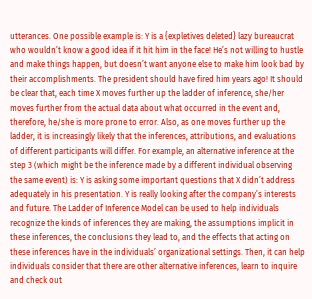utterances. One possible example is: Y is a {expletives deleted} lazy bureaucrat who wouldn’t know a good idea if it hit him in the face! He’s not willing to hustle and make things happen, but doesn’t want anyone else to make him look bad by their accomplishments. The president should have fired him years ago! It should be clear that, each time X moves further up the ladder of inference, she/her moves further from the actual data about what occurred in the event and, therefore, he/she is more prone to error. Also, as one moves further up the ladder, it is increasingly likely that the inferences, attributions, and evaluations of different participants will differ. For example, an alternative inference at the step 3 (which might be the inference made by a different individual observing the same event) is: Y is asking some important questions that X didn’t address adequately in his presentation. Y is really looking after the company’s interests and future. The Ladder of Inference Model can be used to help individuals recognize the kinds of inferences they are making, the assumptions implicit in these inferences, the conclusions they lead to, and the effects that acting on these inferences have in the individuals’ organizational settings. Then, it can help individuals consider that there are other alternative inferences, learn to inquire and check out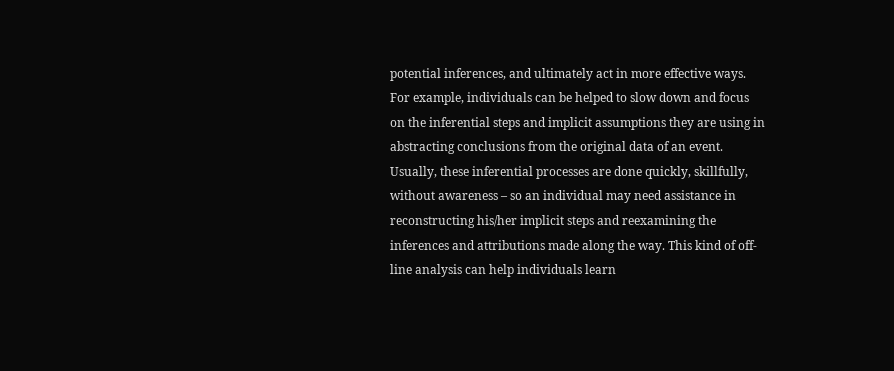potential inferences, and ultimately act in more effective ways. For example, individuals can be helped to slow down and focus on the inferential steps and implicit assumptions they are using in abstracting conclusions from the original data of an event. Usually, these inferential processes are done quickly, skillfully, without awareness – so an individual may need assistance in reconstructing his/her implicit steps and reexamining the inferences and attributions made along the way. This kind of off-line analysis can help individuals learn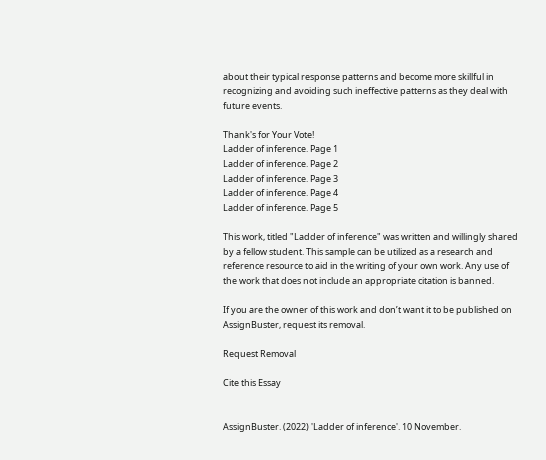about their typical response patterns and become more skillful in recognizing and avoiding such ineffective patterns as they deal with future events.

Thank's for Your Vote!
Ladder of inference. Page 1
Ladder of inference. Page 2
Ladder of inference. Page 3
Ladder of inference. Page 4
Ladder of inference. Page 5

This work, titled "Ladder of inference" was written and willingly shared by a fellow student. This sample can be utilized as a research and reference resource to aid in the writing of your own work. Any use of the work that does not include an appropriate citation is banned.

If you are the owner of this work and don’t want it to be published on AssignBuster, request its removal.

Request Removal

Cite this Essay


AssignBuster. (2022) 'Ladder of inference'. 10 November.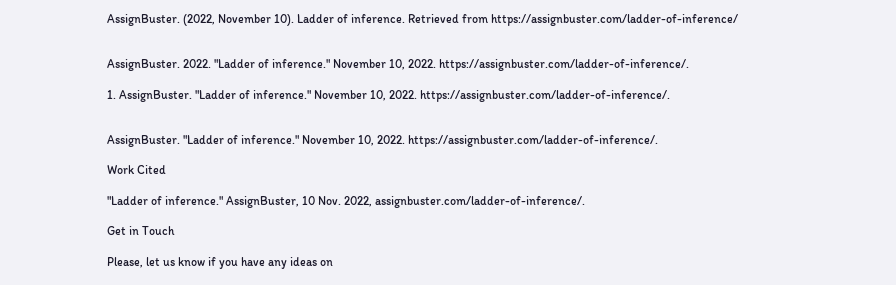AssignBuster. (2022, November 10). Ladder of inference. Retrieved from https://assignbuster.com/ladder-of-inference/


AssignBuster. 2022. "Ladder of inference." November 10, 2022. https://assignbuster.com/ladder-of-inference/.

1. AssignBuster. "Ladder of inference." November 10, 2022. https://assignbuster.com/ladder-of-inference/.


AssignBuster. "Ladder of inference." November 10, 2022. https://assignbuster.com/ladder-of-inference/.

Work Cited

"Ladder of inference." AssignBuster, 10 Nov. 2022, assignbuster.com/ladder-of-inference/.

Get in Touch

Please, let us know if you have any ideas on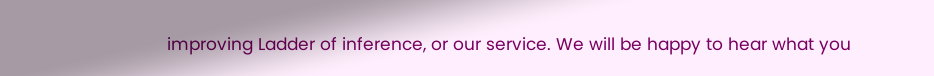improving Ladder of inference, or our service. We will be happy to hear what you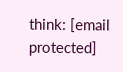think: [email protected]